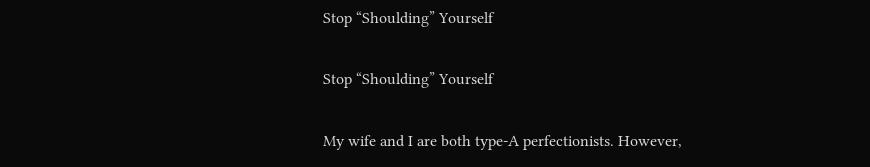Stop “Shoulding” Yourself

Stop “Shoulding” Yourself

My wife and I are both type-A perfectionists. However,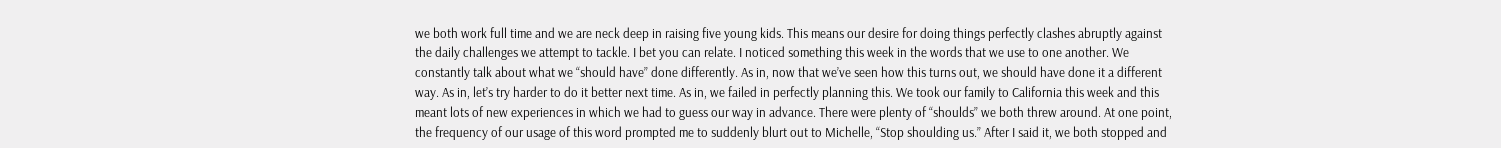we both work full time and we are neck deep in raising five young kids. This means our desire for doing things perfectly clashes abruptly against the daily challenges we attempt to tackle. I bet you can relate. I noticed something this week in the words that we use to one another. We constantly talk about what we “should have” done differently. As in, now that we’ve seen how this turns out, we should have done it a different way. As in, let’s try harder to do it better next time. As in, we failed in perfectly planning this. We took our family to California this week and this meant lots of new experiences in which we had to guess our way in advance. There were plenty of “shoulds” we both threw around. At one point, the frequency of our usage of this word prompted me to suddenly blurt out to Michelle, “Stop shoulding us.” After I said it, we both stopped and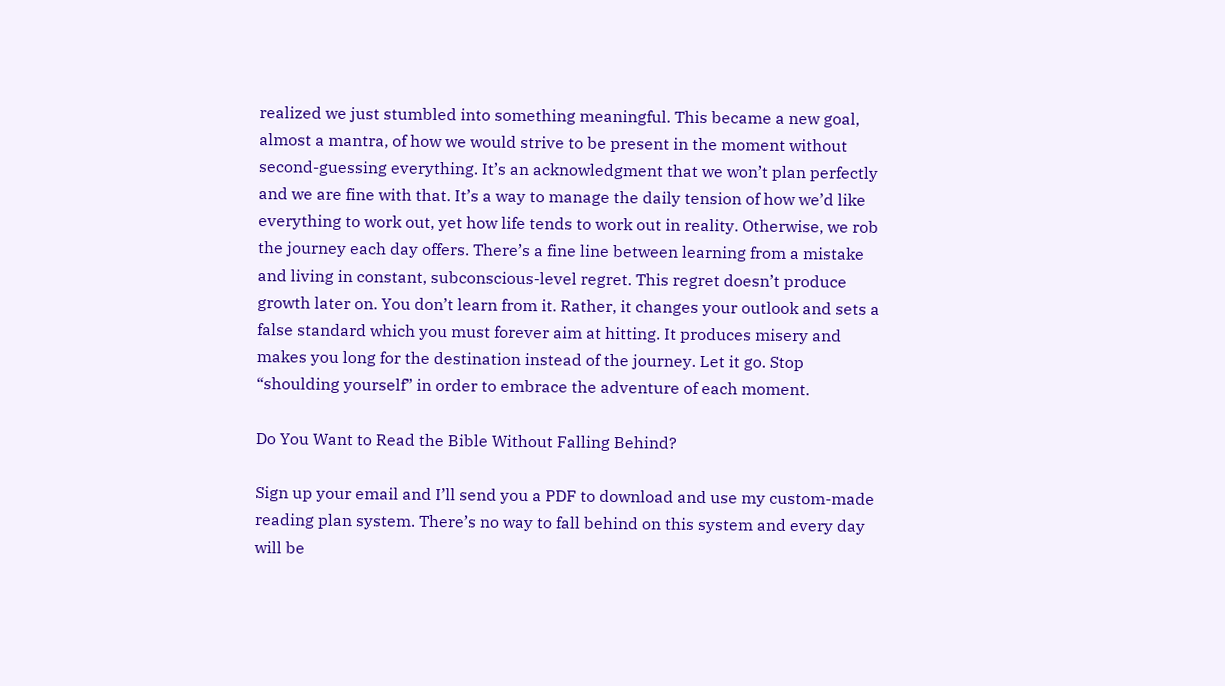realized we just stumbled into something meaningful. This became a new goal, almost a mantra, of how we would strive to be present in the moment without second-guessing everything. It’s an acknowledgment that we won’t plan perfectly and we are fine with that. It’s a way to manage the daily tension of how we’d like everything to work out, yet how life tends to work out in reality. Otherwise, we rob the journey each day offers. There’s a fine line between learning from a mistake and living in constant, subconscious-level regret. This regret doesn’t produce growth later on. You don’t learn from it. Rather, it changes your outlook and sets a false standard which you must forever aim at hitting. It produces misery and makes you long for the destination instead of the journey. Let it go. Stop “shoulding yourself” in order to embrace the adventure of each moment.

Do You Want to Read the Bible Without Falling Behind?

Sign up your email and I’ll send you a PDF to download and use my custom-made reading plan system. There’s no way to fall behind on this system and every day will be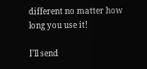different no matter how long you use it!

I’ll send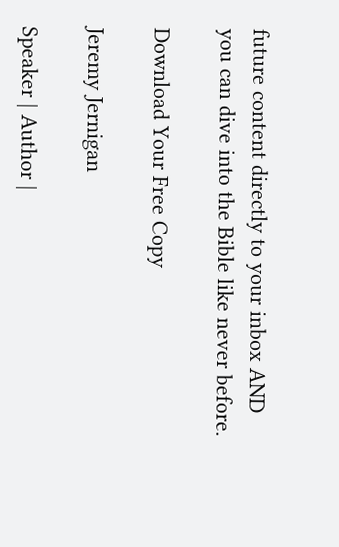future content directly to your inbox AND you can dive into the Bible like never before.

Download Your Free Copy

Jeremy Jernigan

Speaker | Author |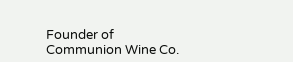Founder of Communion Wine Co.